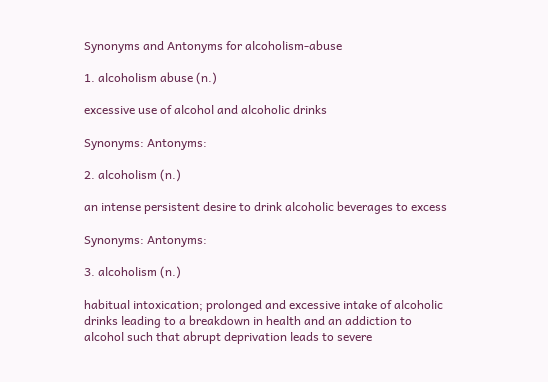Synonyms and Antonyms for alcoholism-abuse

1. alcoholism abuse (n.)

excessive use of alcohol and alcoholic drinks

Synonyms: Antonyms:

2. alcoholism (n.)

an intense persistent desire to drink alcoholic beverages to excess

Synonyms: Antonyms:

3. alcoholism (n.)

habitual intoxication; prolonged and excessive intake of alcoholic drinks leading to a breakdown in health and an addiction to alcohol such that abrupt deprivation leads to severe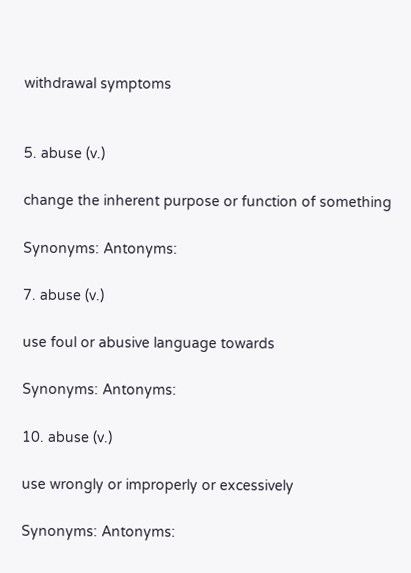withdrawal symptoms


5. abuse (v.)

change the inherent purpose or function of something

Synonyms: Antonyms:

7. abuse (v.)

use foul or abusive language towards

Synonyms: Antonyms:

10. abuse (v.)

use wrongly or improperly or excessively

Synonyms: Antonyms: